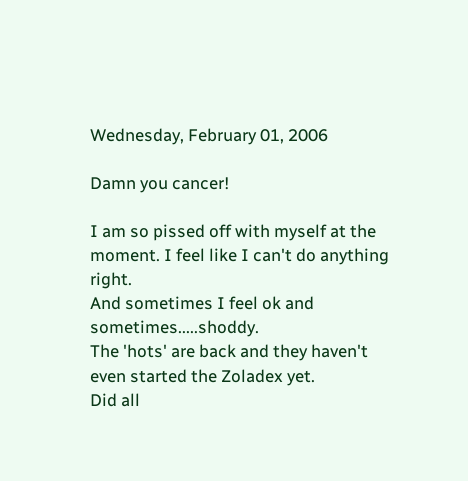Wednesday, February 01, 2006

Damn you cancer!

I am so pissed off with myself at the moment. I feel like I can't do anything right.
And sometimes I feel ok and sometimes.....shoddy.
The 'hots' are back and they haven't even started the Zoladex yet.
Did all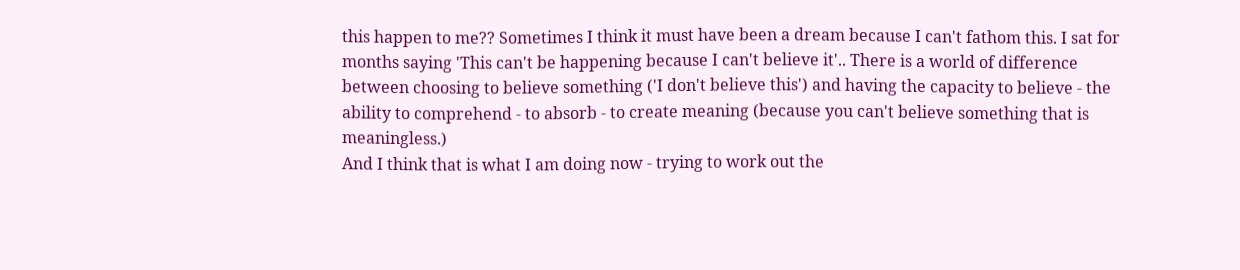this happen to me?? Sometimes I think it must have been a dream because I can't fathom this. I sat for months saying 'This can't be happening because I can't believe it'.. There is a world of difference between choosing to believe something ('I don't believe this') and having the capacity to believe - the ability to comprehend - to absorb - to create meaning (because you can't believe something that is meaningless.)
And I think that is what I am doing now - trying to work out the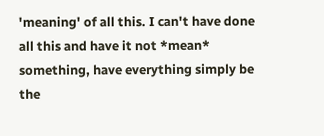'meaning' of all this. I can't have done all this and have it not *mean* something, have everything simply be the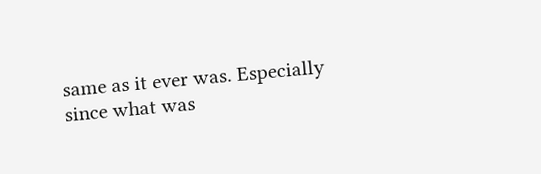same as it ever was. Especially since what was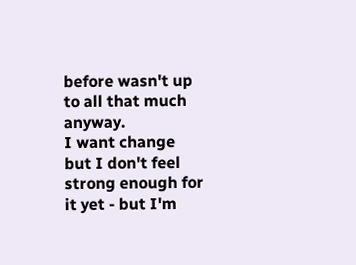before wasn't up to all that much anyway.
I want change but I don't feel strong enough for it yet - but I'm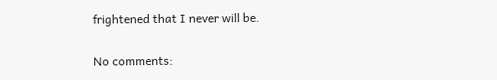frightened that I never will be.

No comments: